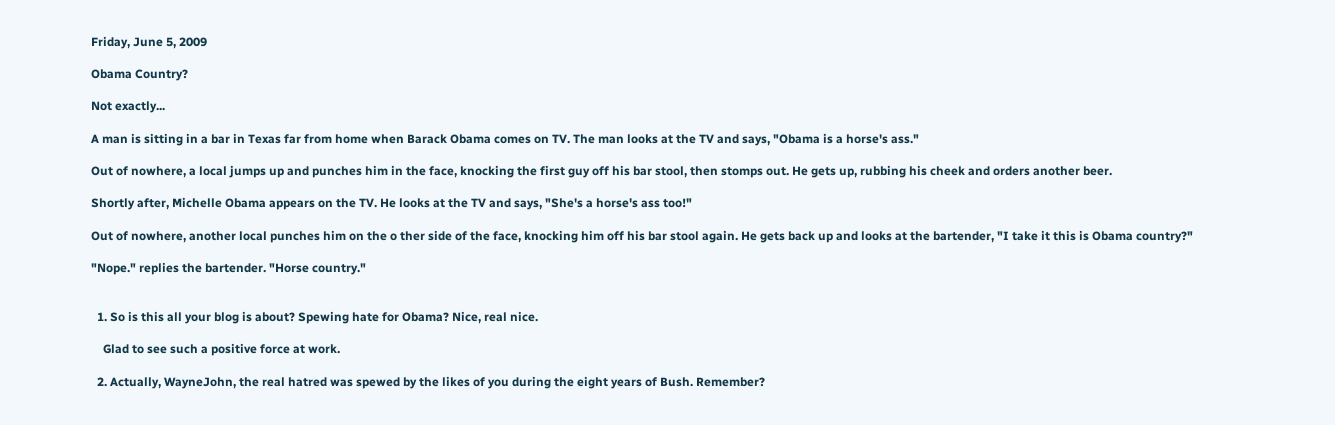Friday, June 5, 2009

Obama Country?

Not exactly...

A man is sitting in a bar in Texas far from home when Barack Obama comes on TV. The man looks at the TV and says, "Obama is a horse's ass."

Out of nowhere, a local jumps up and punches him in the face, knocking the first guy off his bar stool, then stomps out. He gets up, rubbing his cheek and orders another beer.

Shortly after, Michelle Obama appears on the TV. He looks at the TV and says, "She's a horse's ass too!"

Out of nowhere, another local punches him on the o ther side of the face, knocking him off his bar stool again. He gets back up and looks at the bartender, "I take it this is Obama country?"

"Nope." replies the bartender. "Horse country."


  1. So is this all your blog is about? Spewing hate for Obama? Nice, real nice.

    Glad to see such a positive force at work.

  2. Actually, WayneJohn, the real hatred was spewed by the likes of you during the eight years of Bush. Remember?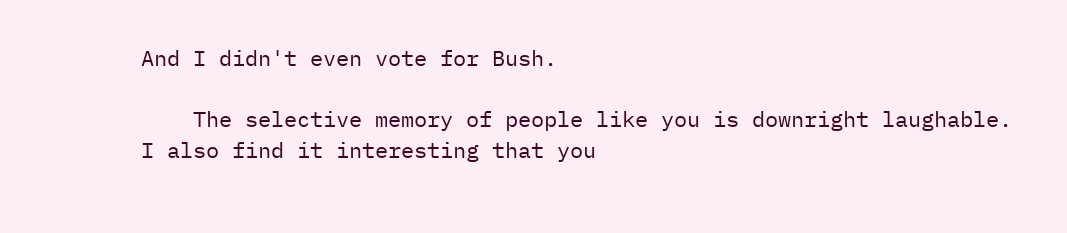And I didn't even vote for Bush.

    The selective memory of people like you is downright laughable. I also find it interesting that you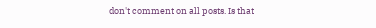don't comment on all posts. Is that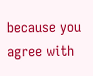because you agree with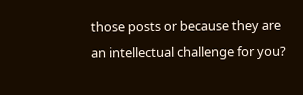those posts or because they are an intellectual challenge for you?